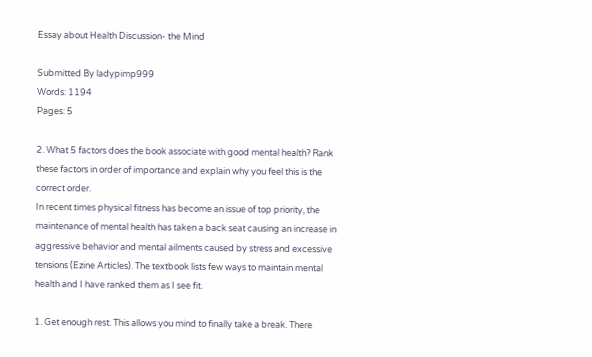Essay about Health Discussion- the Mind

Submitted By ladypimp999
Words: 1194
Pages: 5

2. What 5 factors does the book associate with good mental health? Rank these factors in order of importance and explain why you feel this is the correct order.
In recent times physical fitness has become an issue of top priority, the maintenance of mental health has taken a back seat causing an increase in aggressive behavior and mental ailments caused by stress and excessive tensions (Ezine Articles). The textbook lists few ways to maintain mental health and I have ranked them as I see fit.

1. Get enough rest. This allows you mind to finally take a break. There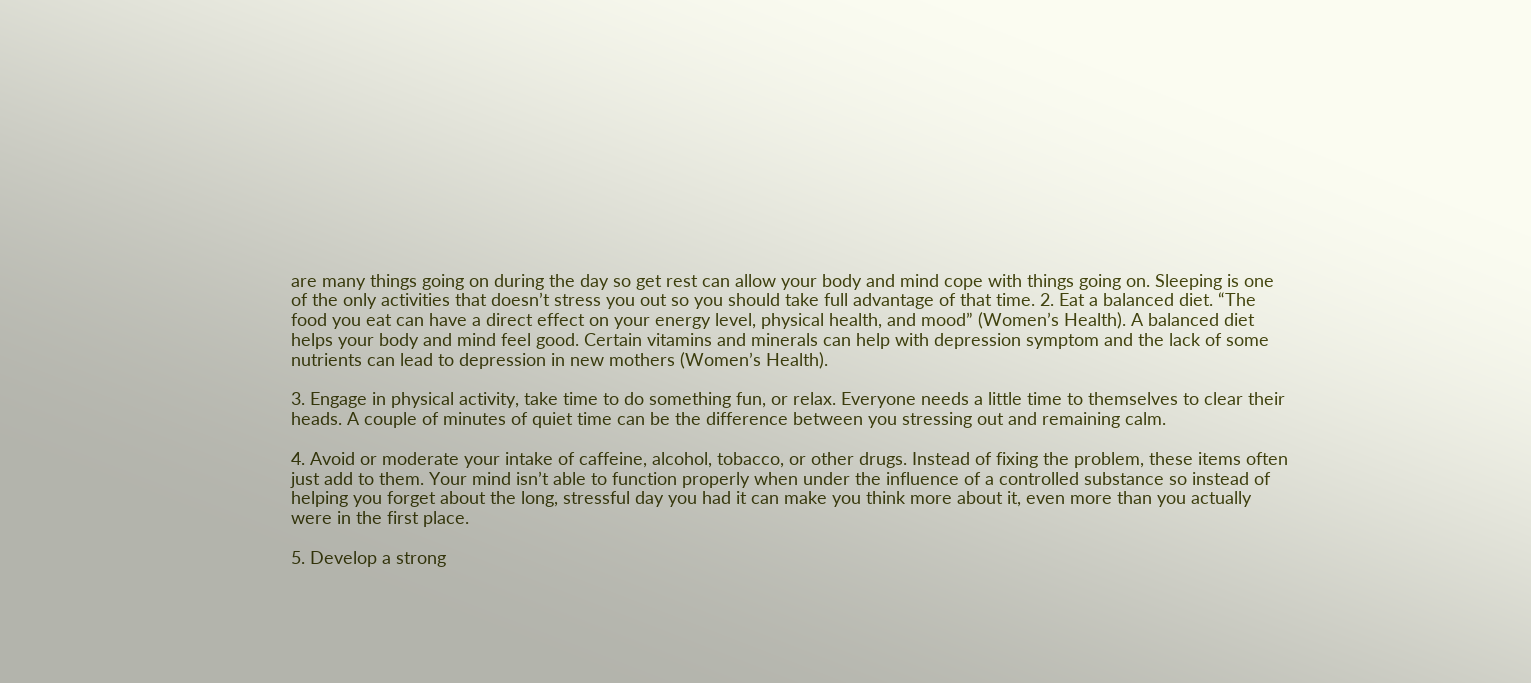are many things going on during the day so get rest can allow your body and mind cope with things going on. Sleeping is one of the only activities that doesn’t stress you out so you should take full advantage of that time. 2. Eat a balanced diet. “The food you eat can have a direct effect on your energy level, physical health, and mood” (Women’s Health). A balanced diet helps your body and mind feel good. Certain vitamins and minerals can help with depression symptom and the lack of some nutrients can lead to depression in new mothers (Women’s Health).

3. Engage in physical activity, take time to do something fun, or relax. Everyone needs a little time to themselves to clear their heads. A couple of minutes of quiet time can be the difference between you stressing out and remaining calm.

4. Avoid or moderate your intake of caffeine, alcohol, tobacco, or other drugs. Instead of fixing the problem, these items often just add to them. Your mind isn’t able to function properly when under the influence of a controlled substance so instead of helping you forget about the long, stressful day you had it can make you think more about it, even more than you actually were in the first place.

5. Develop a strong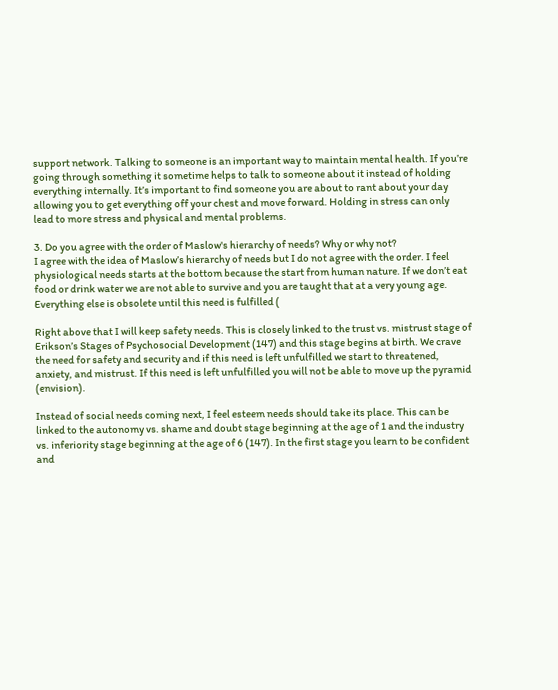support network. Talking to someone is an important way to maintain mental health. If you’re going through something it sometime helps to talk to someone about it instead of holding everything internally. It’s important to find someone you are about to rant about your day allowing you to get everything off your chest and move forward. Holding in stress can only lead to more stress and physical and mental problems.

3. Do you agree with the order of Maslow's hierarchy of needs? Why or why not?
I agree with the idea of Maslow’s hierarchy of needs but I do not agree with the order. I feel physiological needs starts at the bottom because the start from human nature. If we don’t eat food or drink water we are not able to survive and you are taught that at a very young age. Everything else is obsolete until this need is fulfilled (

Right above that I will keep safety needs. This is closely linked to the trust vs. mistrust stage of Erikson’s Stages of Psychosocial Development (147) and this stage begins at birth. We crave the need for safety and security and if this need is left unfulfilled we start to threatened, anxiety, and mistrust. If this need is left unfulfilled you will not be able to move up the pyramid (envision).

Instead of social needs coming next, I feel esteem needs should take its place. This can be linked to the autonomy vs. shame and doubt stage beginning at the age of 1 and the industry vs. inferiority stage beginning at the age of 6 (147). In the first stage you learn to be confident and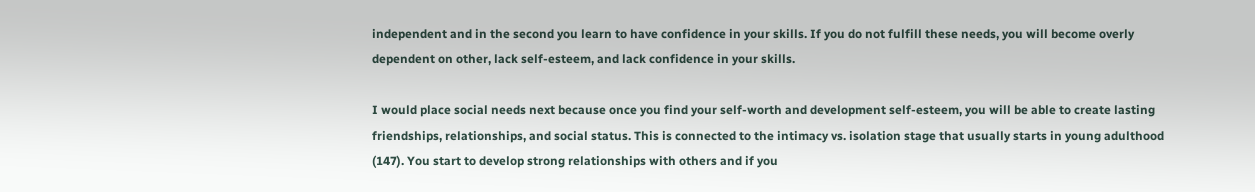independent and in the second you learn to have confidence in your skills. If you do not fulfill these needs, you will become overly dependent on other, lack self-esteem, and lack confidence in your skills.

I would place social needs next because once you find your self-worth and development self-esteem, you will be able to create lasting friendships, relationships, and social status. This is connected to the intimacy vs. isolation stage that usually starts in young adulthood (147). You start to develop strong relationships with others and if you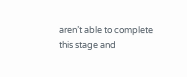aren’t able to complete this stage and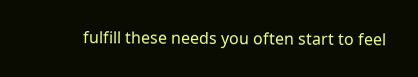fulfill these needs you often start to feel